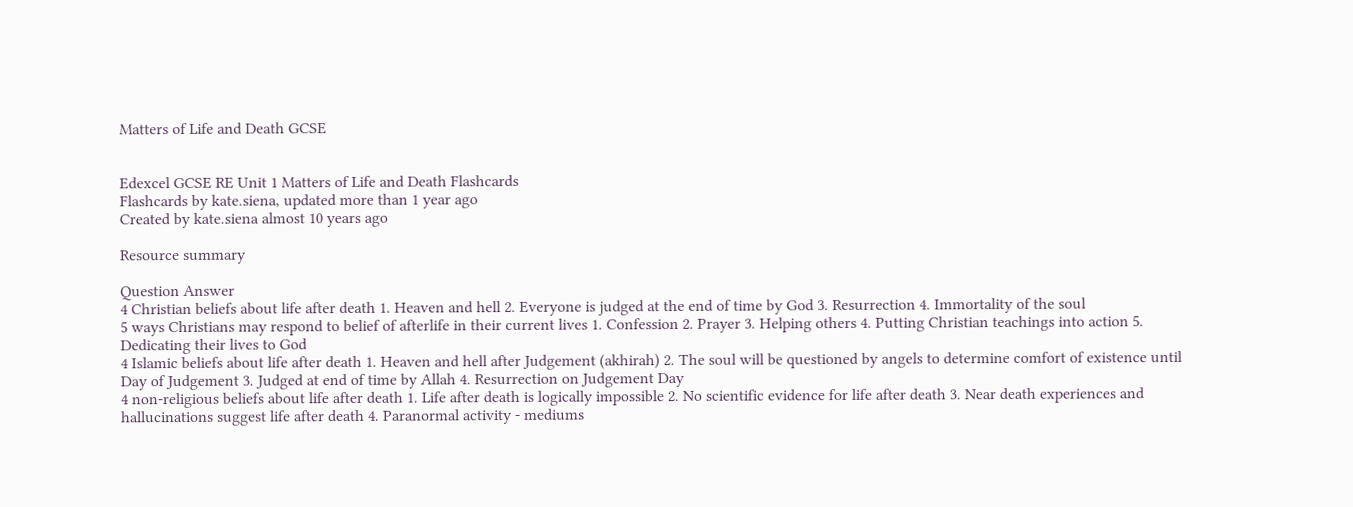Matters of Life and Death GCSE


Edexcel GCSE RE Unit 1 Matters of Life and Death Flashcards
Flashcards by kate.siena, updated more than 1 year ago
Created by kate.siena almost 10 years ago

Resource summary

Question Answer
4 Christian beliefs about life after death 1. Heaven and hell 2. Everyone is judged at the end of time by God 3. Resurrection 4. Immortality of the soul
5 ways Christians may respond to belief of afterlife in their current lives 1. Confession 2. Prayer 3. Helping others 4. Putting Christian teachings into action 5. Dedicating their lives to God
4 Islamic beliefs about life after death 1. Heaven and hell after Judgement (akhirah) 2. The soul will be questioned by angels to determine comfort of existence until Day of Judgement 3. Judged at end of time by Allah 4. Resurrection on Judgement Day
4 non-religious beliefs about life after death 1. Life after death is logically impossible 2. No scientific evidence for life after death 3. Near death experiences and hallucinations suggest life after death 4. Paranormal activity - mediums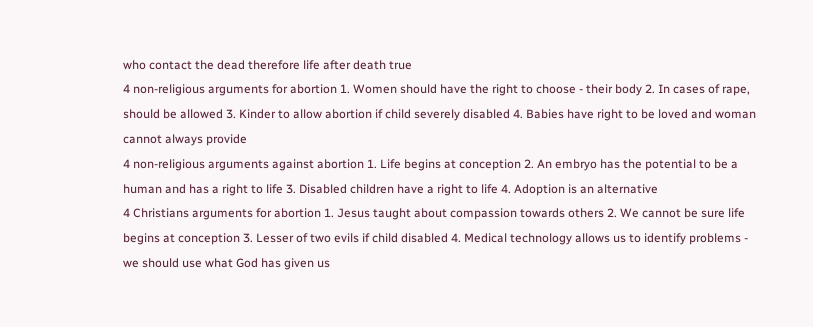who contact the dead therefore life after death true
4 non-religious arguments for abortion 1. Women should have the right to choose - their body 2. In cases of rape, should be allowed 3. Kinder to allow abortion if child severely disabled 4. Babies have right to be loved and woman cannot always provide
4 non-religious arguments against abortion 1. Life begins at conception 2. An embryo has the potential to be a human and has a right to life 3. Disabled children have a right to life 4. Adoption is an alternative
4 Christians arguments for abortion 1. Jesus taught about compassion towards others 2. We cannot be sure life begins at conception 3. Lesser of two evils if child disabled 4. Medical technology allows us to identify problems - we should use what God has given us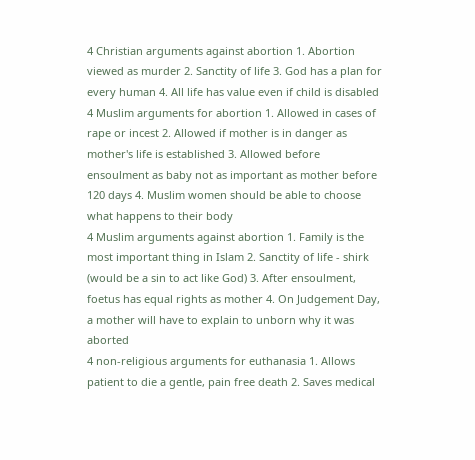4 Christian arguments against abortion 1. Abortion viewed as murder 2. Sanctity of life 3. God has a plan for every human 4. All life has value even if child is disabled
4 Muslim arguments for abortion 1. Allowed in cases of rape or incest 2. Allowed if mother is in danger as mother's life is established 3. Allowed before ensoulment as baby not as important as mother before 120 days 4. Muslim women should be able to choose what happens to their body
4 Muslim arguments against abortion 1. Family is the most important thing in Islam 2. Sanctity of life - shirk (would be a sin to act like God) 3. After ensoulment, foetus has equal rights as mother 4. On Judgement Day, a mother will have to explain to unborn why it was aborted
4 non-religious arguments for euthanasia 1. Allows patient to die a gentle, pain free death 2. Saves medical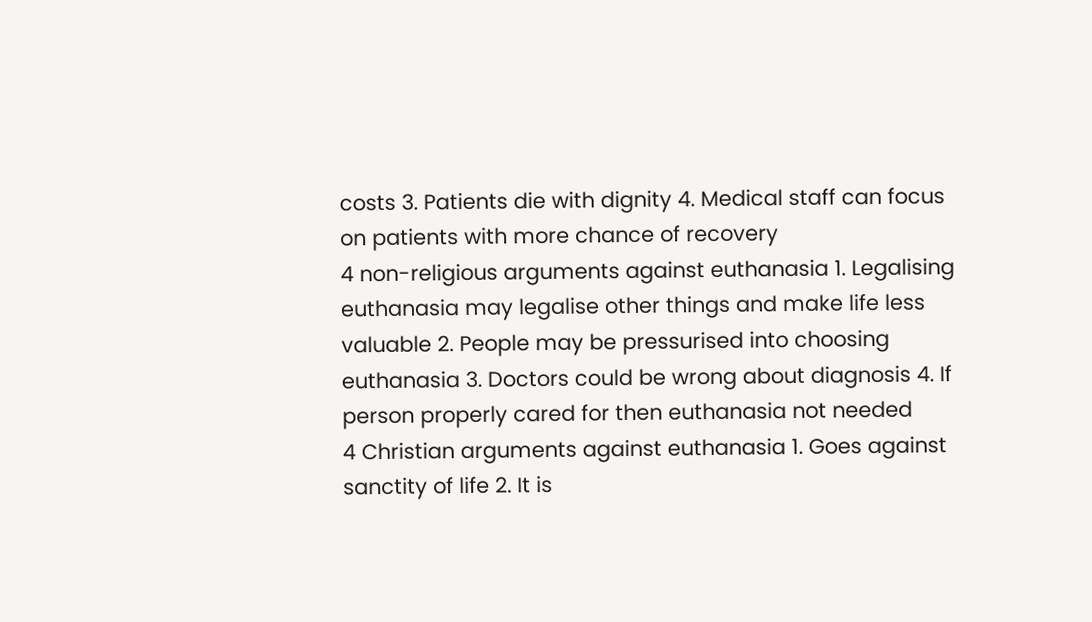costs 3. Patients die with dignity 4. Medical staff can focus on patients with more chance of recovery
4 non-religious arguments against euthanasia 1. Legalising euthanasia may legalise other things and make life less valuable 2. People may be pressurised into choosing euthanasia 3. Doctors could be wrong about diagnosis 4. If person properly cared for then euthanasia not needed
4 Christian arguments against euthanasia 1. Goes against sanctity of life 2. It is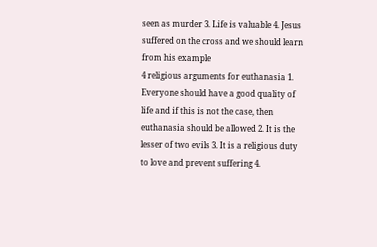seen as murder 3. Life is valuable 4. Jesus suffered on the cross and we should learn from his example
4 religious arguments for euthanasia 1. Everyone should have a good quality of life and if this is not the case, then euthanasia should be allowed 2. It is the lesser of two evils 3. It is a religious duty to love and prevent suffering 4.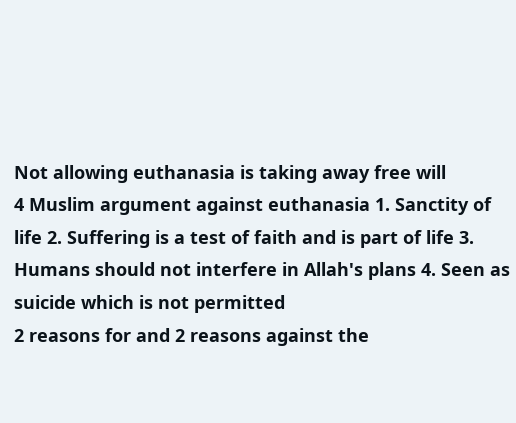Not allowing euthanasia is taking away free will
4 Muslim argument against euthanasia 1. Sanctity of life 2. Suffering is a test of faith and is part of life 3. Humans should not interfere in Allah's plans 4. Seen as suicide which is not permitted
2 reasons for and 2 reasons against the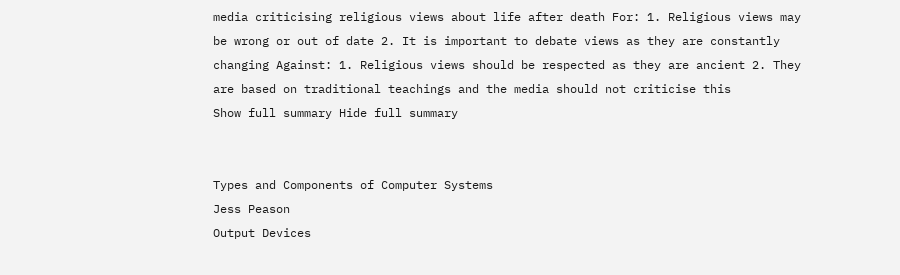media criticising religious views about life after death For: 1. Religious views may be wrong or out of date 2. It is important to debate views as they are constantly changing Against: 1. Religious views should be respected as they are ancient 2. They are based on traditional teachings and the media should not criticise this
Show full summary Hide full summary


Types and Components of Computer Systems
Jess Peason
Output Devices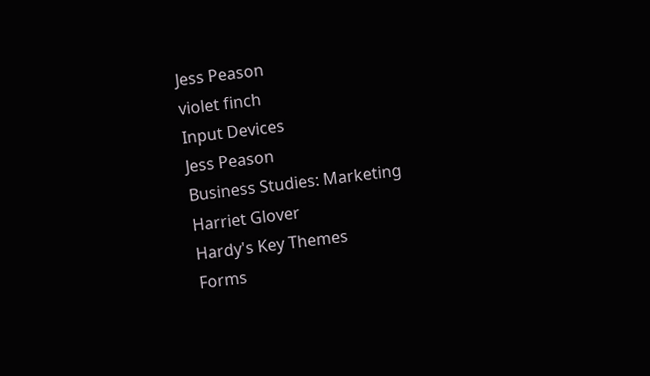Jess Peason
violet finch
Input Devices
Jess Peason
Business Studies: Marketing
Harriet Glover
Hardy's Key Themes
Forms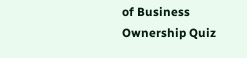of Business Ownership Quiz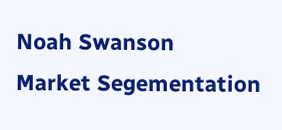Noah Swanson
Market Segementation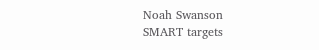Noah Swanson
SMART targets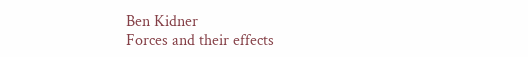Ben Kidner
Forces and their effects